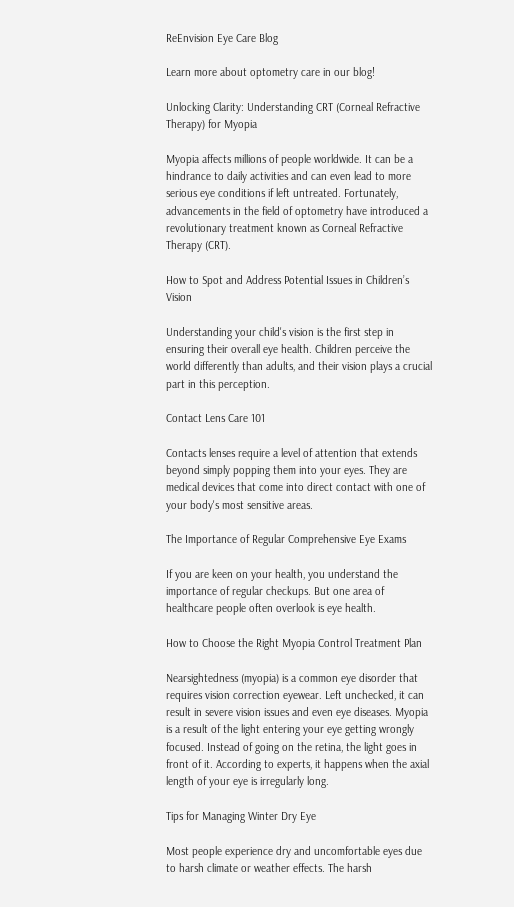ReEnvision Eye Care Blog

Learn more about optometry care in our blog!

Unlocking Clarity: Understanding CRT (Corneal Refractive Therapy) for Myopia

Myopia affects millions of people worldwide. It can be a hindrance to daily activities and can even lead to more serious eye conditions if left untreated. Fortunately, advancements in the field of optometry have introduced a revolutionary treatment known as Corneal Refractive Therapy (CRT).

How to Spot and Address Potential Issues in Children’s Vision

Understanding your child's vision is the first step in ensuring their overall eye health. Children perceive the world differently than adults, and their vision plays a crucial part in this perception.

Contact Lens Care 101

Contacts lenses require a level of attention that extends beyond simply popping them into your eyes. They are medical devices that come into direct contact with one of your body's most sensitive areas.

The Importance of Regular Comprehensive Eye Exams

If you are keen on your health, you understand the importance of regular checkups. But one area of healthcare people often overlook is eye health.

How to Choose the Right Myopia Control Treatment Plan

Nearsightedness (myopia) is a common eye disorder that requires vision correction eyewear. Left unchecked, it can result in severe vision issues and even eye diseases. Myopia is a result of the light entering your eye getting wrongly focused. Instead of going on the retina, the light goes in front of it. According to experts, it happens when the axial length of your eye is irregularly long.

Tips for Managing Winter Dry Eye

Most people experience dry and uncomfortable eyes due to harsh climate or weather effects. The harsh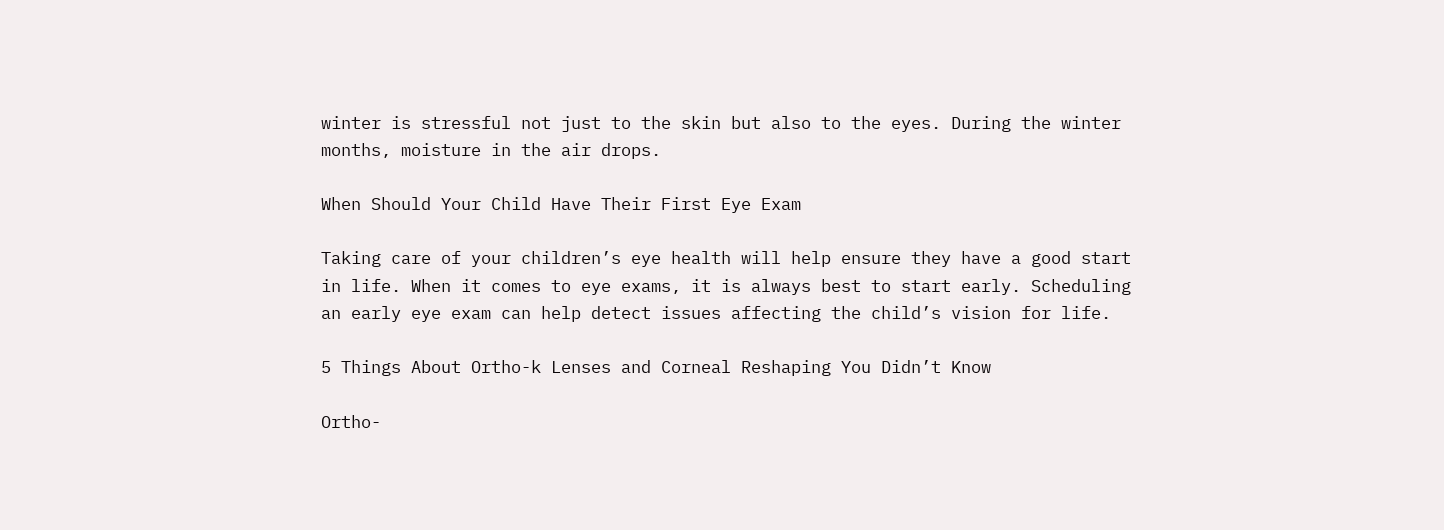winter is stressful not just to the skin but also to the eyes. During the winter months, moisture in the air drops.

When Should Your Child Have Their First Eye Exam

Taking care of your children’s eye health will help ensure they have a good start in life. When it comes to eye exams, it is always best to start early. Scheduling an early eye exam can help detect issues affecting the child’s vision for life.

5 Things About Ortho-k Lenses and Corneal Reshaping You Didn’t Know

Ortho-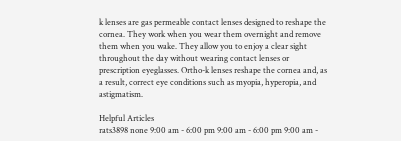k lenses are gas permeable contact lenses designed to reshape the cornea. They work when you wear them overnight and remove them when you wake. They allow you to enjoy a clear sight throughout the day without wearing contact lenses or prescription eyeglasses. Ortho-k lenses reshape the cornea and, as a result, correct eye conditions such as myopia, hyperopia, and astigmatism.

Helpful Articles
rats3898 none 9:00 am - 6:00 pm 9:00 am - 6:00 pm 9:00 am -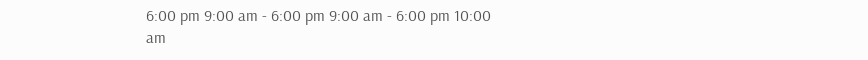6:00 pm 9:00 am - 6:00 pm 9:00 am - 6:00 pm 10:00 am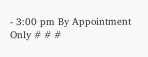- 3:00 pm By Appointment Only # # #